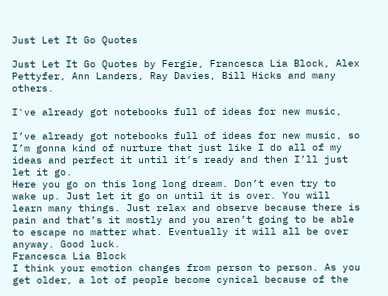Just Let It Go Quotes

Just Let It Go Quotes by Fergie, Francesca Lia Block, Alex Pettyfer, Ann Landers, Ray Davies, Bill Hicks and many others.

I've already got notebooks full of ideas for new music,

I’ve already got notebooks full of ideas for new music, so I’m gonna kind of nurture that just like I do all of my ideas and perfect it until it’s ready and then I’ll just let it go.
Here you go on this long long dream. Don’t even try to wake up. Just let it go on until it is over. You will learn many things. Just relax and observe because there is pain and that’s it mostly and you aren’t going to be able to escape no matter what. Eventually it will all be over anyway. Good luck.
Francesca Lia Block
I think your emotion changes from person to person. As you get older, a lot of people become cynical because of the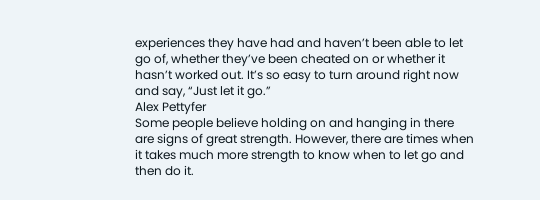experiences they have had and haven’t been able to let go of, whether they’ve been cheated on or whether it hasn’t worked out. It’s so easy to turn around right now and say, “Just let it go.”
Alex Pettyfer
Some people believe holding on and hanging in there are signs of great strength. However, there are times when it takes much more strength to know when to let go and then do it.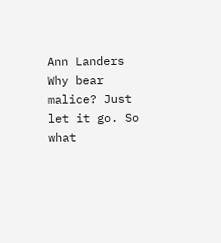Ann Landers
Why bear malice? Just let it go. So what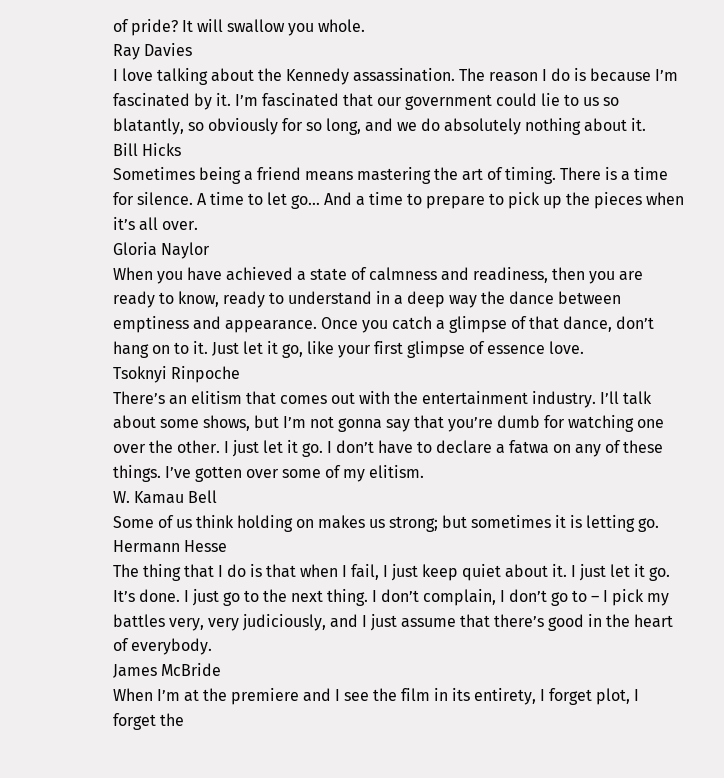of pride? It will swallow you whole.
Ray Davies
I love talking about the Kennedy assassination. The reason I do is because I’m fascinated by it. I’m fascinated that our government could lie to us so blatantly, so obviously for so long, and we do absolutely nothing about it.
Bill Hicks
Sometimes being a friend means mastering the art of timing. There is a time for silence. A time to let go… And a time to prepare to pick up the pieces when it’s all over.
Gloria Naylor
When you have achieved a state of calmness and readiness, then you are ready to know, ready to understand in a deep way the dance between emptiness and appearance. Once you catch a glimpse of that dance, don’t hang on to it. Just let it go, like your first glimpse of essence love.
Tsoknyi Rinpoche
There’s an elitism that comes out with the entertainment industry. I’ll talk about some shows, but I’m not gonna say that you’re dumb for watching one over the other. I just let it go. I don’t have to declare a fatwa on any of these things. I’ve gotten over some of my elitism.
W. Kamau Bell
Some of us think holding on makes us strong; but sometimes it is letting go.
Hermann Hesse
The thing that I do is that when I fail, I just keep quiet about it. I just let it go. It’s done. I just go to the next thing. I don’t complain, I don’t go to – I pick my battles very, very judiciously, and I just assume that there’s good in the heart of everybody.
James McBride
When I’m at the premiere and I see the film in its entirety, I forget plot, I forget the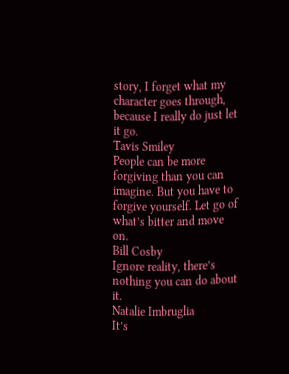story, I forget what my character goes through, because I really do just let it go.
Tavis Smiley
People can be more forgiving than you can imagine. But you have to forgive yourself. Let go of what’s bitter and move on.
Bill Cosby
Ignore reality, there’s nothing you can do about it.
Natalie Imbruglia
It’s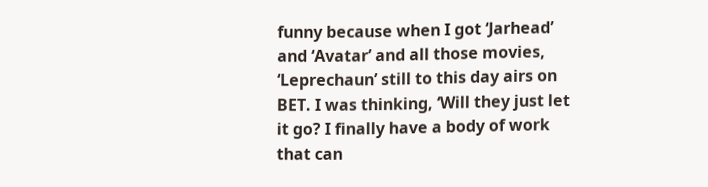funny because when I got ‘Jarhead’ and ‘Avatar’ and all those movies, ‘Leprechaun’ still to this day airs on BET. I was thinking, ‘Will they just let it go? I finally have a body of work that can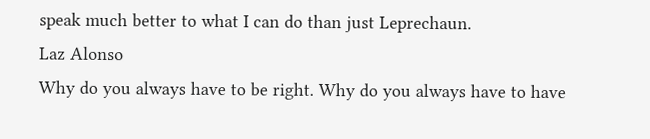speak much better to what I can do than just Leprechaun.
Laz Alonso
Why do you always have to be right. Why do you always have to have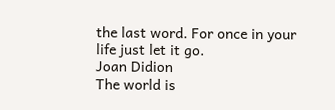the last word. For once in your life just let it go.
Joan Didion
The world is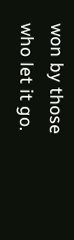won by those who let it go.